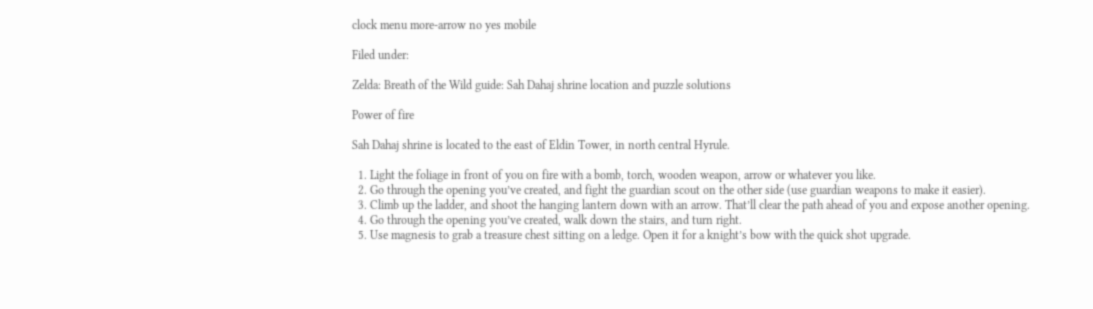clock menu more-arrow no yes mobile

Filed under:

Zelda: Breath of the Wild guide: Sah Dahaj shrine location and puzzle solutions

Power of fire

Sah Dahaj shrine is located to the east of Eldin Tower, in north central Hyrule.

  1. Light the foliage in front of you on fire with a bomb, torch, wooden weapon, arrow or whatever you like.
  2. Go through the opening you’ve created, and fight the guardian scout on the other side (use guardian weapons to make it easier).
  3. Climb up the ladder, and shoot the hanging lantern down with an arrow. That’ll clear the path ahead of you and expose another opening.
  4. Go through the opening you’ve created, walk down the stairs, and turn right.
  5. Use magnesis to grab a treasure chest sitting on a ledge. Open it for a knight’s bow with the quick shot upgrade.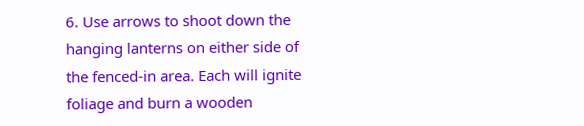6. Use arrows to shoot down the hanging lanterns on either side of the fenced-in area. Each will ignite foliage and burn a wooden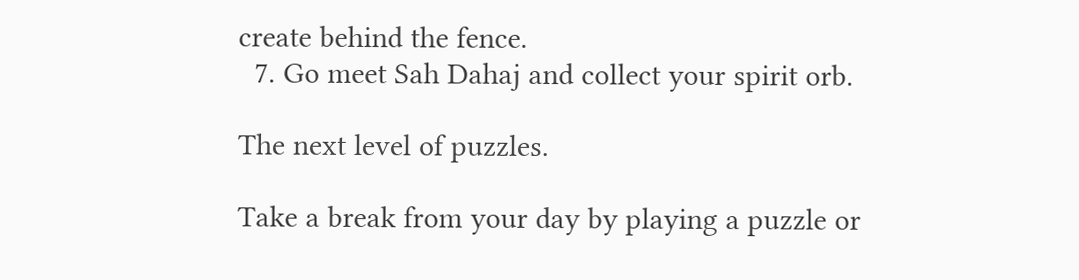create behind the fence.
  7. Go meet Sah Dahaj and collect your spirit orb.

The next level of puzzles.

Take a break from your day by playing a puzzle or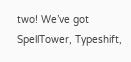two! We’ve got SpellTower, Typeshift,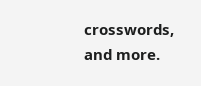crosswords, and more.